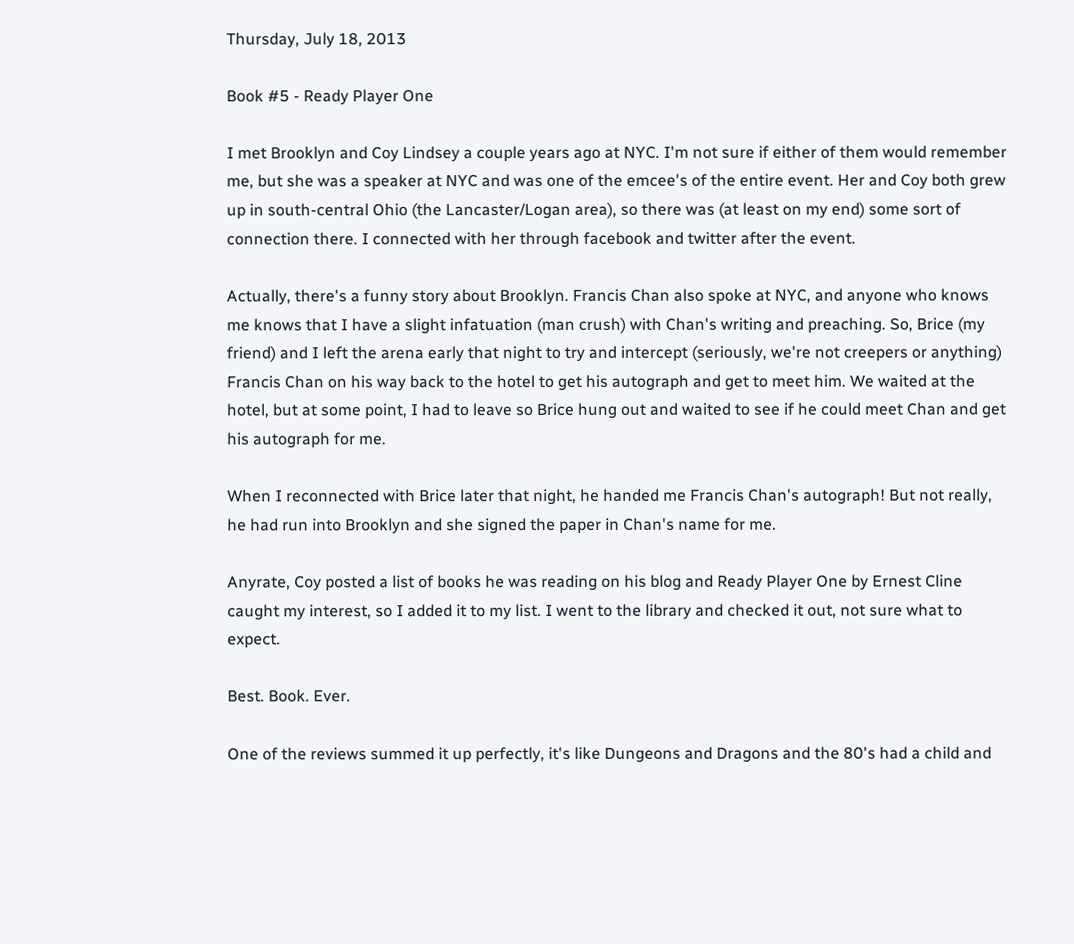Thursday, July 18, 2013

Book #5 - Ready Player One

I met Brooklyn and Coy Lindsey a couple years ago at NYC. I'm not sure if either of them would remember me, but she was a speaker at NYC and was one of the emcee's of the entire event. Her and Coy both grew up in south-central Ohio (the Lancaster/Logan area), so there was (at least on my end) some sort of connection there. I connected with her through facebook and twitter after the event.

Actually, there's a funny story about Brooklyn. Francis Chan also spoke at NYC, and anyone who knows me knows that I have a slight infatuation (man crush) with Chan's writing and preaching. So, Brice (my friend) and I left the arena early that night to try and intercept (seriously, we're not creepers or anything) Francis Chan on his way back to the hotel to get his autograph and get to meet him. We waited at the hotel, but at some point, I had to leave so Brice hung out and waited to see if he could meet Chan and get his autograph for me.

When I reconnected with Brice later that night, he handed me Francis Chan's autograph! But not really, he had run into Brooklyn and she signed the paper in Chan's name for me.

Anyrate, Coy posted a list of books he was reading on his blog and Ready Player One by Ernest Cline caught my interest, so I added it to my list. I went to the library and checked it out, not sure what to expect.

Best. Book. Ever.

One of the reviews summed it up perfectly, it's like Dungeons and Dragons and the 80's had a child and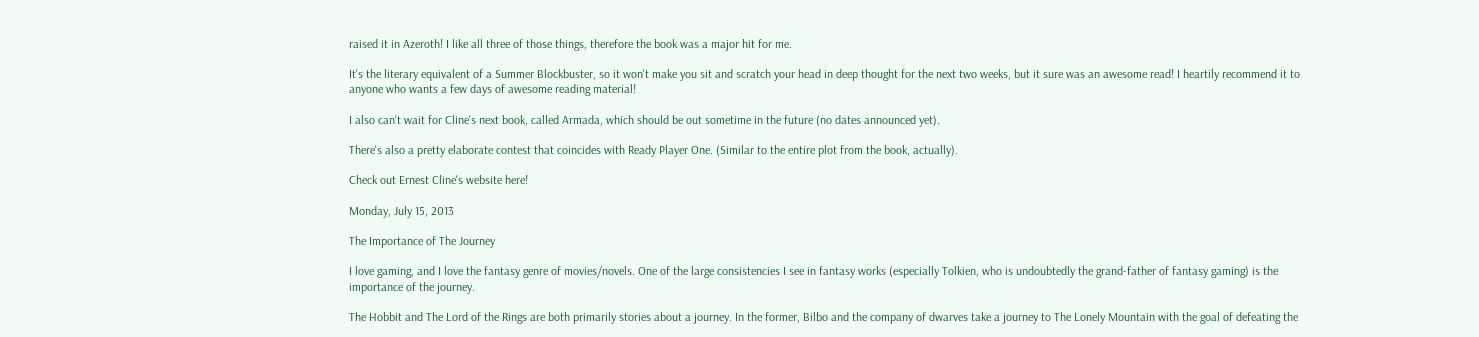raised it in Azeroth! I like all three of those things, therefore the book was a major hit for me.

It's the literary equivalent of a Summer Blockbuster, so it won't make you sit and scratch your head in deep thought for the next two weeks, but it sure was an awesome read! I heartily recommend it to anyone who wants a few days of awesome reading material!

I also can't wait for Cline's next book, called Armada, which should be out sometime in the future (no dates announced yet).

There's also a pretty elaborate contest that coincides with Ready Player One. (Similar to the entire plot from the book, actually).

Check out Ernest Cline's website here!

Monday, July 15, 2013

The Importance of The Journey

I love gaming, and I love the fantasy genre of movies/novels. One of the large consistencies I see in fantasy works (especially Tolkien, who is undoubtedly the grand-father of fantasy gaming) is the importance of the journey.

The Hobbit and The Lord of the Rings are both primarily stories about a journey. In the former, Bilbo and the company of dwarves take a journey to The Lonely Mountain with the goal of defeating the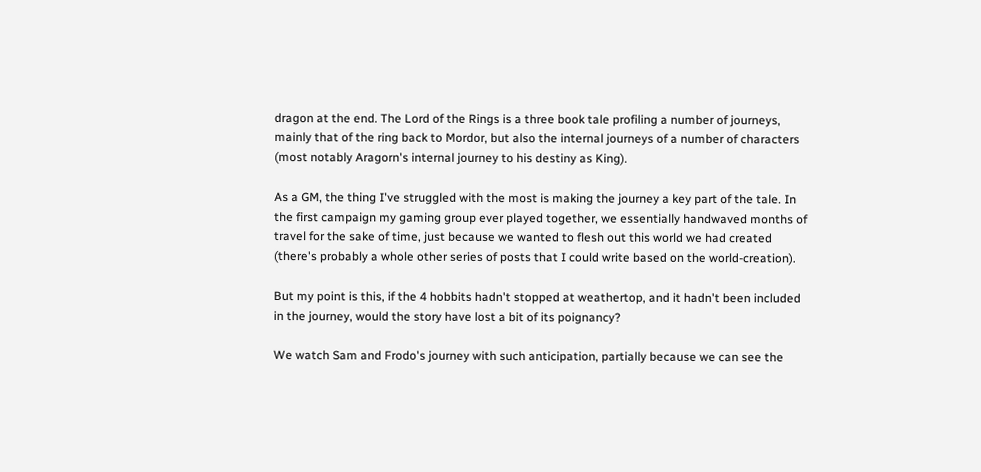dragon at the end. The Lord of the Rings is a three book tale profiling a number of journeys, mainly that of the ring back to Mordor, but also the internal journeys of a number of characters (most notably Aragorn's internal journey to his destiny as King).

As a GM, the thing I've struggled with the most is making the journey a key part of the tale. In the first campaign my gaming group ever played together, we essentially handwaved months of travel for the sake of time, just because we wanted to flesh out this world we had created (there's probably a whole other series of posts that I could write based on the world-creation).

But my point is this, if the 4 hobbits hadn't stopped at weathertop, and it hadn't been included in the journey, would the story have lost a bit of its poignancy?

We watch Sam and Frodo's journey with such anticipation, partially because we can see the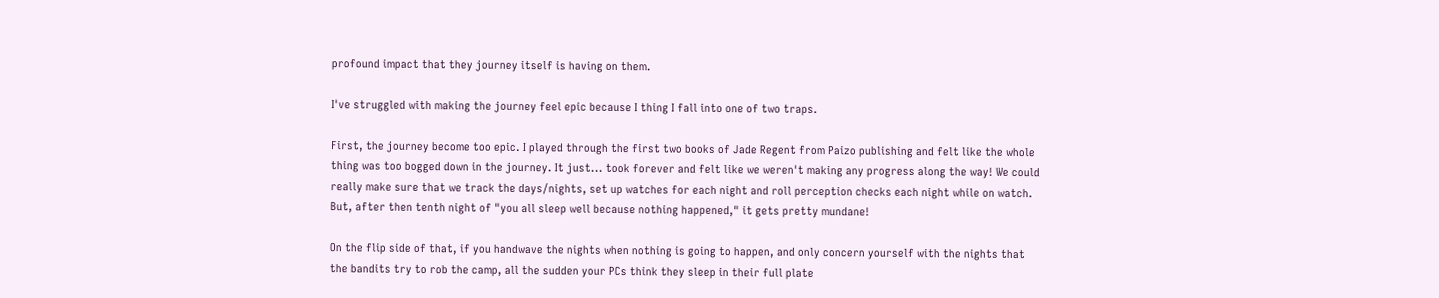profound impact that they journey itself is having on them.

I've struggled with making the journey feel epic because I thing I fall into one of two traps.

First, the journey become too epic. I played through the first two books of Jade Regent from Paizo publishing and felt like the whole thing was too bogged down in the journey. It just... took forever and felt like we weren't making any progress along the way! We could really make sure that we track the days/nights, set up watches for each night and roll perception checks each night while on watch. But, after then tenth night of "you all sleep well because nothing happened," it gets pretty mundane!

On the flip side of that, if you handwave the nights when nothing is going to happen, and only concern yourself with the nights that the bandits try to rob the camp, all the sudden your PCs think they sleep in their full plate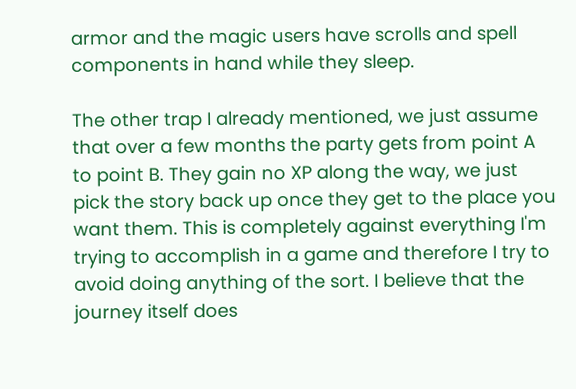armor and the magic users have scrolls and spell components in hand while they sleep.

The other trap I already mentioned, we just assume that over a few months the party gets from point A to point B. They gain no XP along the way, we just pick the story back up once they get to the place you want them. This is completely against everything I'm trying to accomplish in a game and therefore I try to avoid doing anything of the sort. I believe that the journey itself does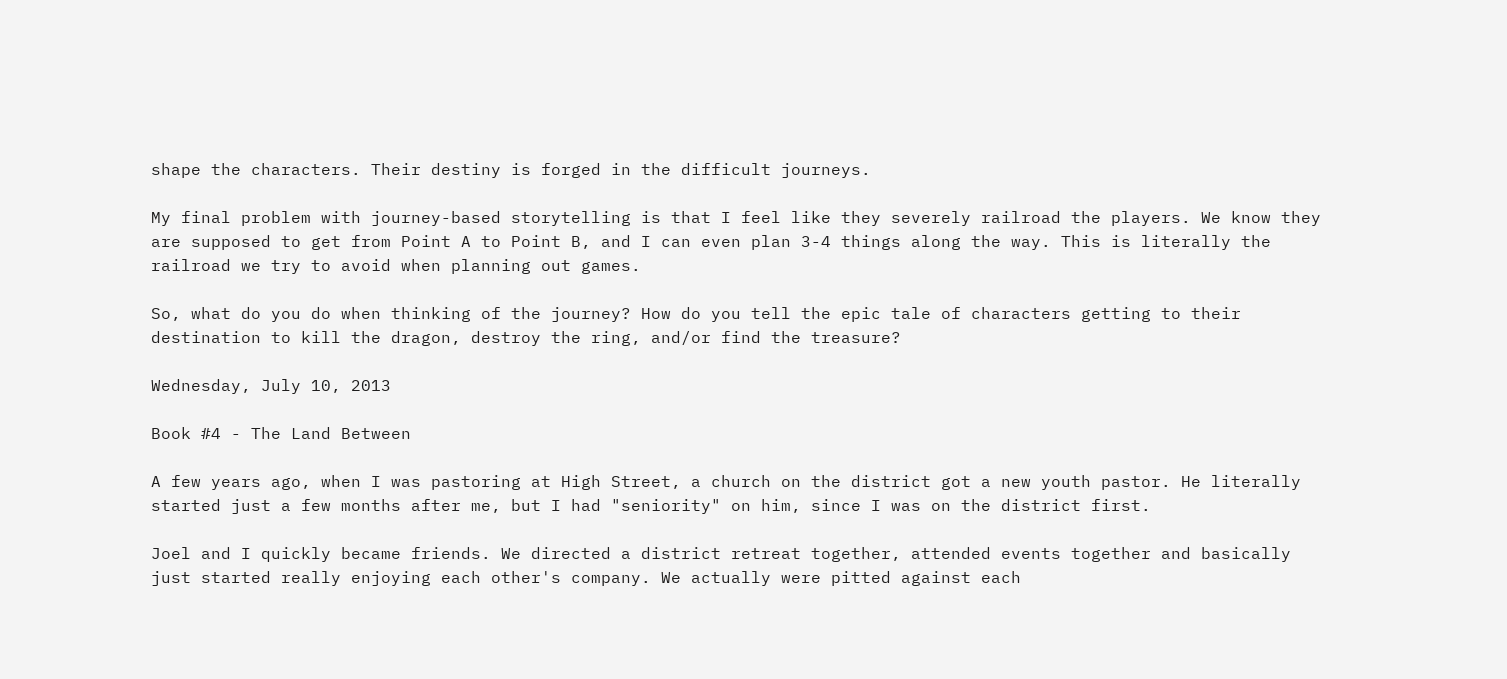shape the characters. Their destiny is forged in the difficult journeys.

My final problem with journey-based storytelling is that I feel like they severely railroad the players. We know they are supposed to get from Point A to Point B, and I can even plan 3-4 things along the way. This is literally the railroad we try to avoid when planning out games.

So, what do you do when thinking of the journey? How do you tell the epic tale of characters getting to their destination to kill the dragon, destroy the ring, and/or find the treasure?

Wednesday, July 10, 2013

Book #4 - The Land Between

A few years ago, when I was pastoring at High Street, a church on the district got a new youth pastor. He literally started just a few months after me, but I had "seniority" on him, since I was on the district first.

Joel and I quickly became friends. We directed a district retreat together, attended events together and basically just started really enjoying each other's company. We actually were pitted against each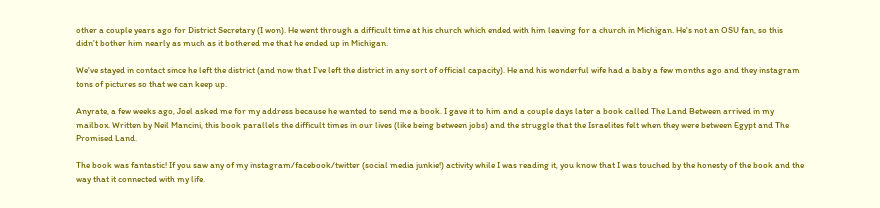other a couple years ago for District Secretary (I won). He went through a difficult time at his church which ended with him leaving for a church in Michigan. He's not an OSU fan, so this didn't bother him nearly as much as it bothered me that he ended up in Michigan.

We've stayed in contact since he left the district (and now that I've left the district in any sort of official capacity). He and his wonderful wife had a baby a few months ago and they instagram tons of pictures so that we can keep up.

Anyrate, a few weeks ago, Joel asked me for my address because he wanted to send me a book. I gave it to him and a couple days later a book called The Land Between arrived in my mailbox. Written by Neil Mancini, this book parallels the difficult times in our lives (like being between jobs) and the struggle that the Israelites felt when they were between Egypt and The Promised Land.

The book was fantastic! If you saw any of my instagram/facebook/twitter (social media junkie!) activity while I was reading it, you know that I was touched by the honesty of the book and the way that it connected with my life.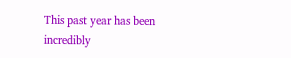This past year has been incredibly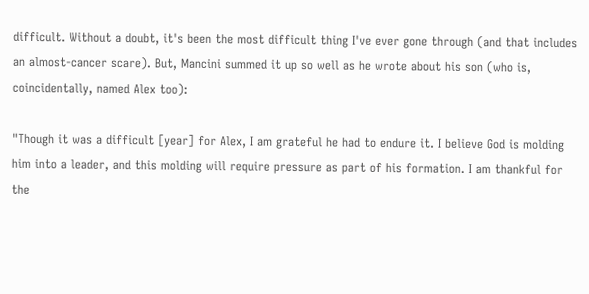difficult. Without a doubt, it's been the most difficult thing I've ever gone through (and that includes an almost-cancer scare). But, Mancini summed it up so well as he wrote about his son (who is, coincidentally, named Alex too):

"Though it was a difficult [year] for Alex, I am grateful he had to endure it. I believe God is molding him into a leader, and this molding will require pressure as part of his formation. I am thankful for the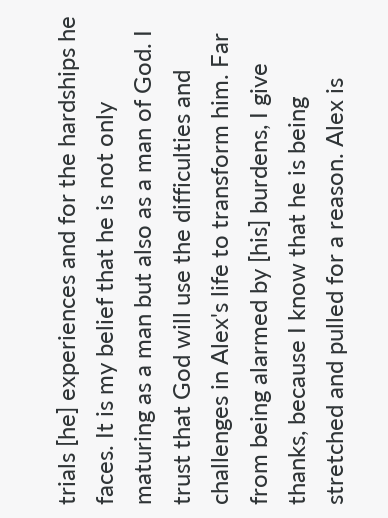trials [he] experiences and for the hardships he faces. It is my belief that he is not only maturing as a man but also as a man of God. I trust that God will use the difficulties and challenges in Alex's life to transform him. Far from being alarmed by [his] burdens, I give thanks, because I know that he is being stretched and pulled for a reason. Alex is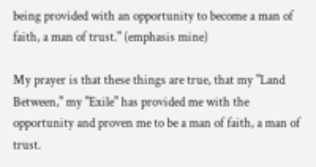being provided with an opportunity to become a man of faith, a man of trust." (emphasis mine)

My prayer is that these things are true, that my "Land Between," my "Exile" has provided me with the opportunity and proven me to be a man of faith, a man of trust.